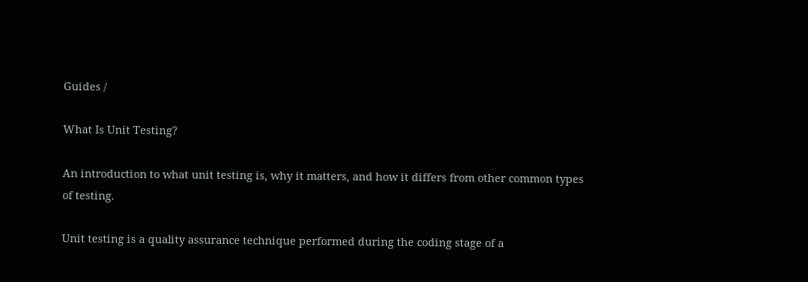Guides /

What Is Unit Testing?

An introduction to what unit testing is, why it matters, and how it differs from other common types of testing.

Unit testing is a quality assurance technique performed during the coding stage of a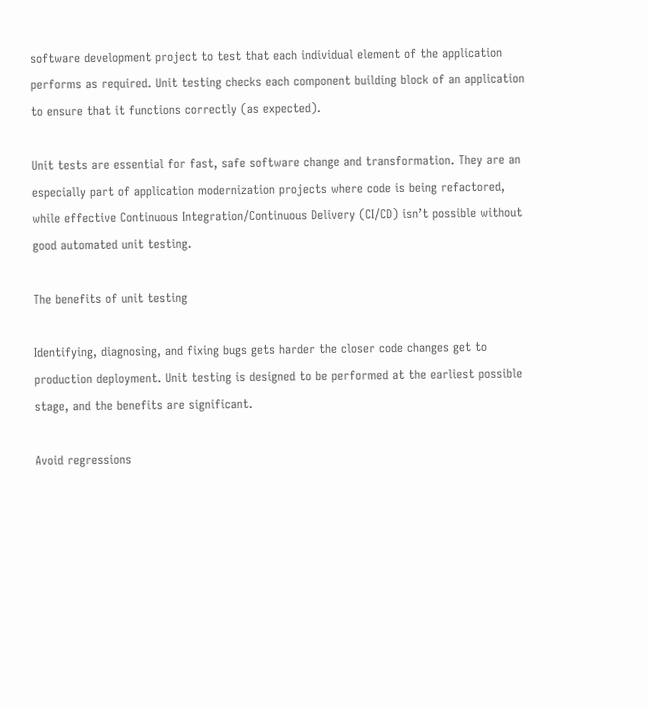software development project to test that each individual element of the application performs as required. Unit testing checks each component building block of an application to ensure that it functions correctly (as expected).

Unit tests are essential for fast, safe software change and transformation. They are an especially part of application modernization projects where code is being refactored, while effective Continuous Integration/Continuous Delivery (CI/CD) isn’t possible without good automated unit testing.

The benefits of unit testing

Identifying, diagnosing, and fixing bugs gets harder the closer code changes get to production deployment. Unit testing is designed to be performed at the earliest possible stage, and the benefits are significant.

Avoid regressions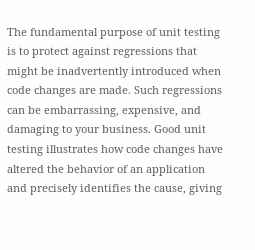The fundamental purpose of unit testing is to protect against regressions that might be inadvertently introduced when code changes are made. Such regressions can be embarrassing, expensive, and damaging to your business. Good unit testing illustrates how code changes have altered the behavior of an application and precisely identifies the cause, giving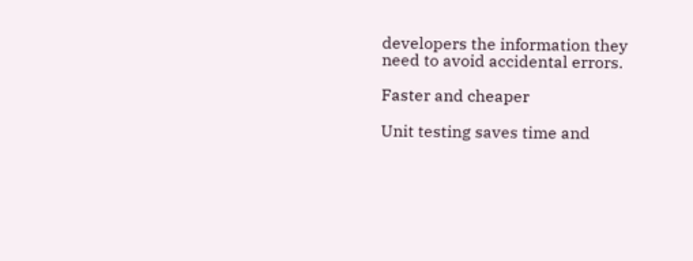developers the information they need to avoid accidental errors.

Faster and cheaper

Unit testing saves time and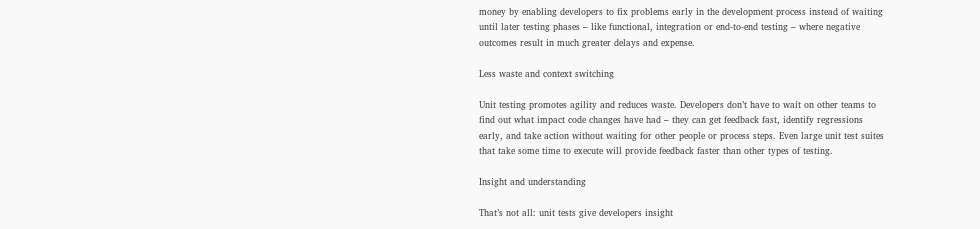money by enabling developers to fix problems early in the development process instead of waiting until later testing phases – like functional, integration or end-to-end testing – where negative outcomes result in much greater delays and expense.

Less waste and context switching

Unit testing promotes agility and reduces waste. Developers don’t have to wait on other teams to find out what impact code changes have had – they can get feedback fast, identify regressions early, and take action without waiting for other people or process steps. Even large unit test suites that take some time to execute will provide feedback faster than other types of testing.

Insight and understanding

That’s not all: unit tests give developers insight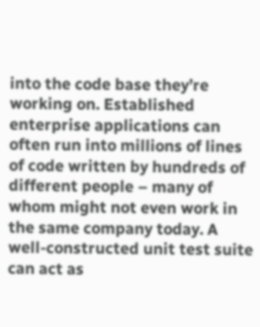into the code base they’re working on. Established enterprise applications can often run into millions of lines of code written by hundreds of different people – many of whom might not even work in the same company today. A well-constructed unit test suite can act as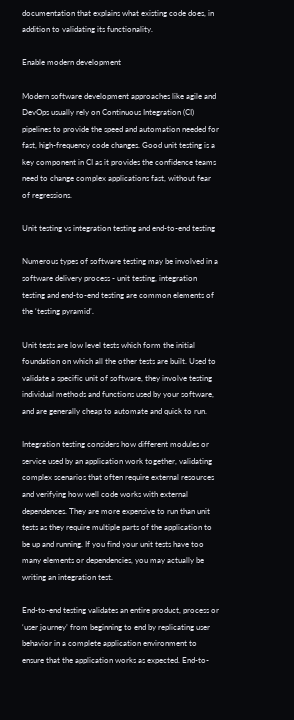documentation that explains what existing code does, in addition to validating its functionality.

Enable modern development

Modern software development approaches like agile and DevOps usually rely on Continuous Integration (CI) pipelines to provide the speed and automation needed for fast, high-frequency code changes. Good unit testing is a key component in CI as it provides the confidence teams need to change complex applications fast, without fear of regressions.

Unit testing vs integration testing and end-to-end testing

Numerous types of software testing may be involved in a software delivery process - unit testing, integration testing and end-to-end testing are common elements of the ‘testing pyramid’.

Unit tests are low level tests which form the initial foundation on which all the other tests are built. Used to validate a specific unit of software, they involve testing individual methods and functions used by your software, and are generally cheap to automate and quick to run.

Integration testing considers how different modules or service used by an application work together, validating complex scenarios that often require external resources and verifying how well code works with external dependences. They are more expensive to run than unit tests as they require multiple parts of the application to be up and running. If you find your unit tests have too many elements or dependencies, you may actually be writing an integration test.

End-to-end testing validates an entire product, process or ‘user journey’ from beginning to end by replicating user behavior in a complete application environment to ensure that the application works as expected. End-to-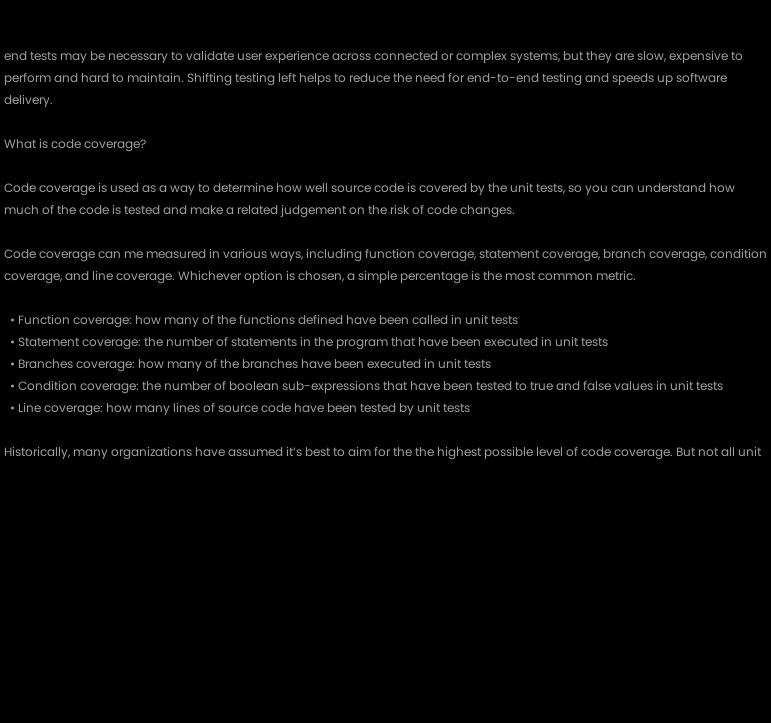end tests may be necessary to validate user experience across connected or complex systems, but they are slow, expensive to perform and hard to maintain. Shifting testing left helps to reduce the need for end-to-end testing and speeds up software delivery.

What is code coverage?

Code coverage is used as a way to determine how well source code is covered by the unit tests, so you can understand how much of the code is tested and make a related judgement on the risk of code changes.

Code coverage can me measured in various ways, including function coverage, statement coverage, branch coverage, condition coverage, and line coverage. Whichever option is chosen, a simple percentage is the most common metric.

  • Function coverage: how many of the functions defined have been called in unit tests
  • Statement coverage: the number of statements in the program that have been executed in unit tests
  • Branches coverage: how many of the branches have been executed in unit tests
  • Condition coverage: the number of boolean sub-expressions that have been tested to true and false values in unit tests
  • Line coverage: how many lines of source code have been tested by unit tests

Historically, many organizations have assumed it’s best to aim for the the highest possible level of code coverage. But not all unit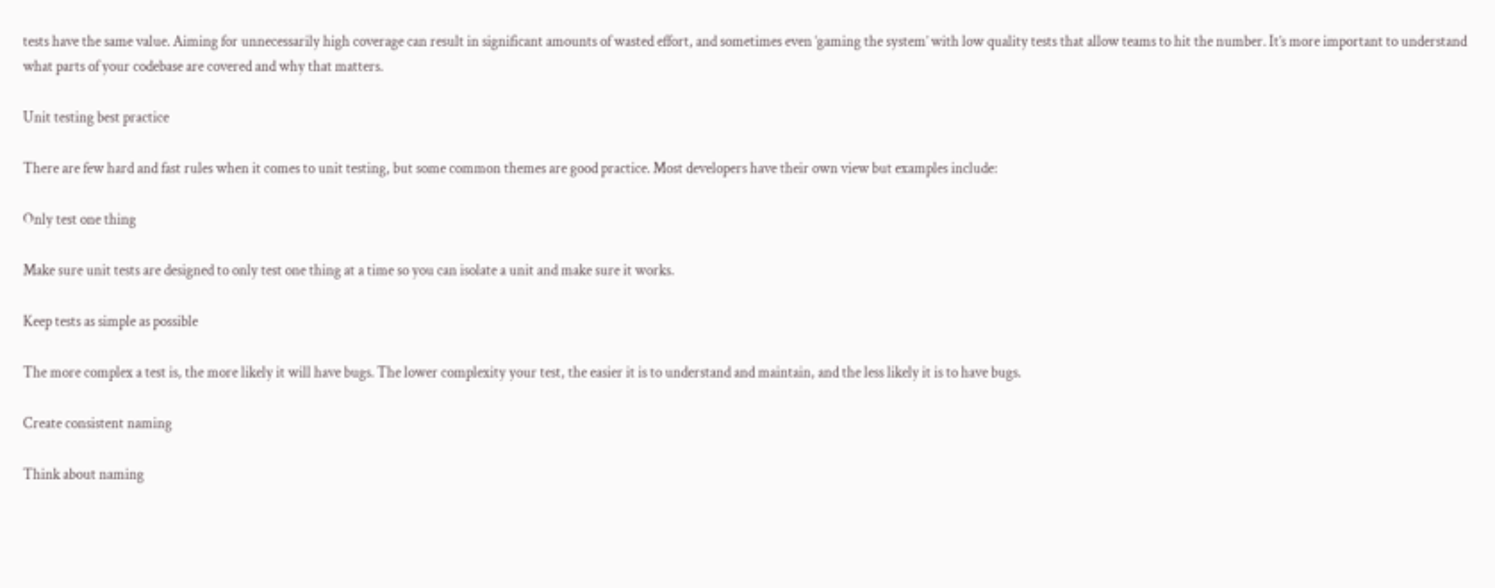tests have the same value. Aiming for unnecessarily high coverage can result in significant amounts of wasted effort, and sometimes even ‘gaming the system’ with low quality tests that allow teams to hit the number. It’s more important to understand what parts of your codebase are covered and why that matters.

Unit testing best practice

There are few hard and fast rules when it comes to unit testing, but some common themes are good practice. Most developers have their own view but examples include:

Only test one thing

Make sure unit tests are designed to only test one thing at a time so you can isolate a unit and make sure it works.

Keep tests as simple as possible

The more complex a test is, the more likely it will have bugs. The lower complexity your test, the easier it is to understand and maintain, and the less likely it is to have bugs.

Create consistent naming

Think about naming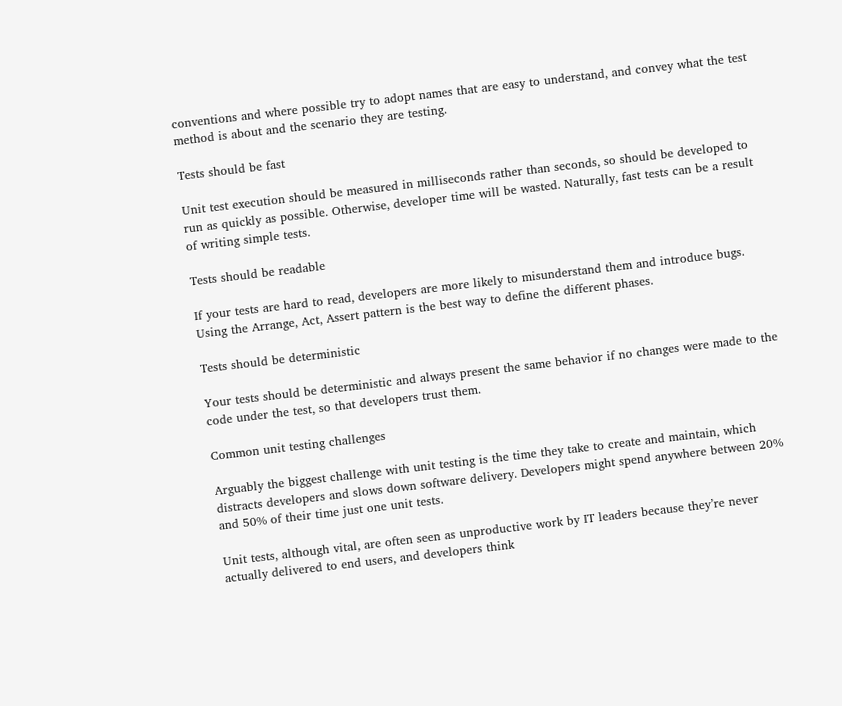conventions and where possible try to adopt names that are easy to understand, and convey what the test method is about and the scenario they are testing.

Tests should be fast

Unit test execution should be measured in milliseconds rather than seconds, so should be developed to run as quickly as possible. Otherwise, developer time will be wasted. Naturally, fast tests can be a result of writing simple tests.

Tests should be readable

If your tests are hard to read, developers are more likely to misunderstand them and introduce bugs. Using the Arrange, Act, Assert pattern is the best way to define the different phases.

Tests should be deterministic

Your tests should be deterministic and always present the same behavior if no changes were made to the code under the test, so that developers trust them.

Common unit testing challenges

Arguably the biggest challenge with unit testing is the time they take to create and maintain, which distracts developers and slows down software delivery. Developers might spend anywhere between 20% and 50% of their time just one unit tests.

Unit tests, although vital, are often seen as unproductive work by IT leaders because they’re never actually delivered to end users, and developers think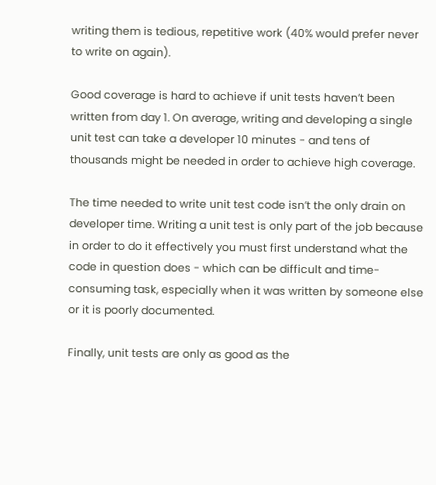writing them is tedious, repetitive work (40% would prefer never to write on again).

Good coverage is hard to achieve if unit tests haven’t been written from day 1. On average, writing and developing a single unit test can take a developer 10 minutes - and tens of thousands might be needed in order to achieve high coverage.

The time needed to write unit test code isn’t the only drain on developer time. Writing a unit test is only part of the job because in order to do it effectively you must first understand what the code in question does - which can be difficult and time-consuming task, especially when it was written by someone else or it is poorly documented.

Finally, unit tests are only as good as the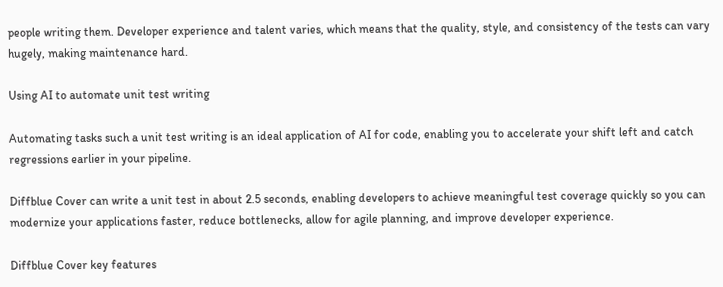people writing them. Developer experience and talent varies, which means that the quality, style, and consistency of the tests can vary hugely, making maintenance hard.

Using AI to automate unit test writing

Automating tasks such a unit test writing is an ideal application of AI for code, enabling you to accelerate your shift left and catch regressions earlier in your pipeline.

Diffblue Cover can write a unit test in about 2.5 seconds, enabling developers to achieve meaningful test coverage quickly so you can modernize your applications faster, reduce bottlenecks, allow for agile planning, and improve developer experience.

Diffblue Cover key features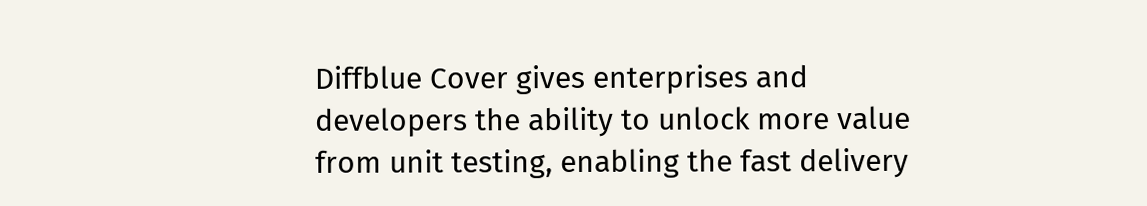Diffblue Cover gives enterprises and developers the ability to unlock more value from unit testing, enabling the fast delivery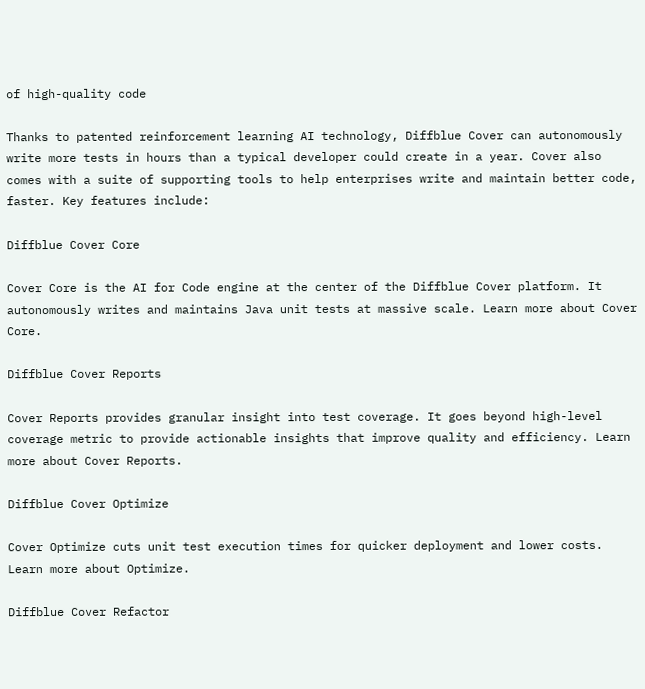of high-quality code

Thanks to patented reinforcement learning AI technology, Diffblue Cover can autonomously write more tests in hours than a typical developer could create in a year. Cover also comes with a suite of supporting tools to help enterprises write and maintain better code, faster. Key features include:

Diffblue Cover Core

Cover Core is the AI for Code engine at the center of the Diffblue Cover platform. It autonomously writes and maintains Java unit tests at massive scale. Learn more about Cover Core.

Diffblue Cover Reports

Cover Reports provides granular insight into test coverage. It goes beyond high-level coverage metric to provide actionable insights that improve quality and efficiency. Learn more about Cover Reports.

Diffblue Cover Optimize

Cover Optimize cuts unit test execution times for quicker deployment and lower costs. Learn more about Optimize.

Diffblue Cover Refactor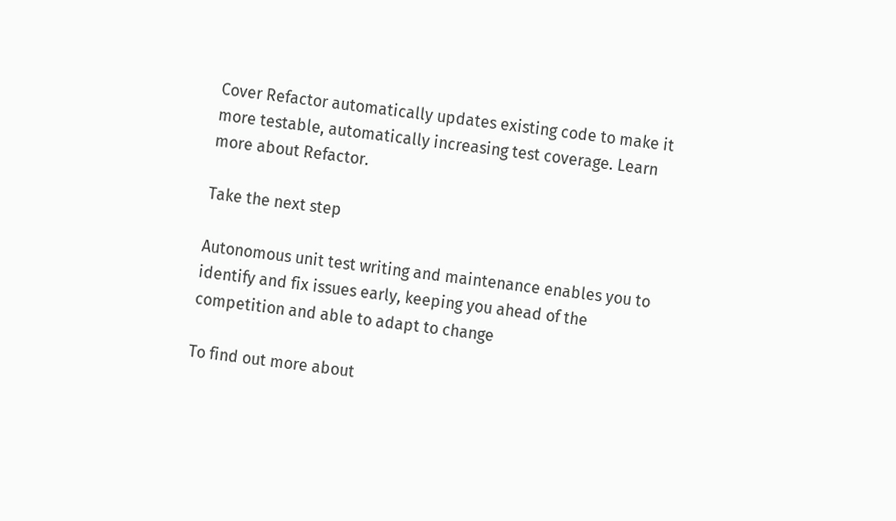Cover Refactor automatically updates existing code to make it more testable, automatically increasing test coverage. Learn more about Refactor.

Take the next step

Autonomous unit test writing and maintenance enables you to identify and fix issues early, keeping you ahead of the competition and able to adapt to change

To find out more about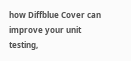how Diffblue Cover can improve your unit testing,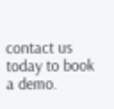contact us today to book a demo.